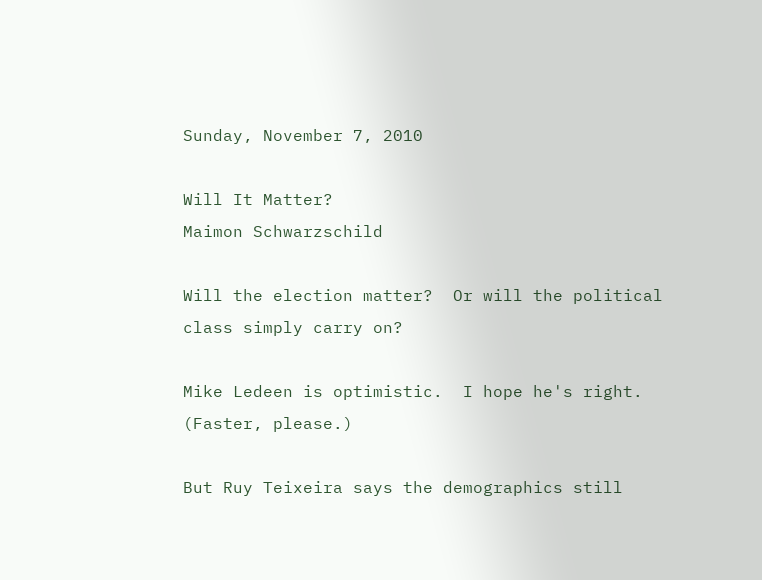Sunday, November 7, 2010

Will It Matter?
Maimon Schwarzschild

Will the election matter?  Or will the political class simply carry on?

Mike Ledeen is optimistic.  I hope he's right.  (Faster, please.)

But Ruy Teixeira says the demographics still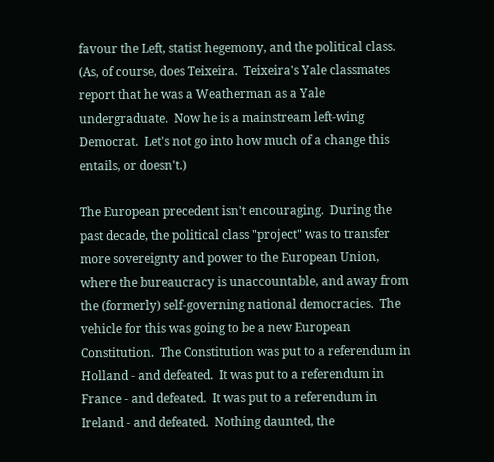favour the Left, statist hegemony, and the political class.  (As, of course, does Teixeira.  Teixeira's Yale classmates report that he was a Weatherman as a Yale undergraduate.  Now he is a mainstream left-wing Democrat.  Let's not go into how much of a change this entails, or doesn't.)

The European precedent isn't encouraging.  During the past decade, the political class "project" was to transfer more sovereignty and power to the European Union, where the bureaucracy is unaccountable, and away from the (formerly) self-governing national democracies.  The vehicle for this was going to be a new European Constitution.  The Constitution was put to a referendum in Holland - and defeated.  It was put to a referendum in France - and defeated.  It was put to a referendum in Ireland - and defeated.  Nothing daunted, the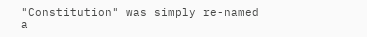"Constitution" was simply re-named a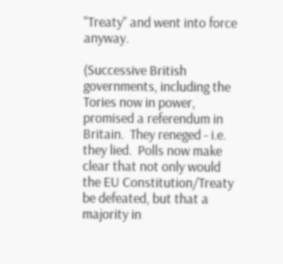"Treaty" and went into force anyway.

(Successive British governments, including the Tories now in power, promised a referendum in Britain.  They reneged - i.e. they lied.  Polls now make clear that not only would the EU Constitution/Treaty be defeated, but that a majority in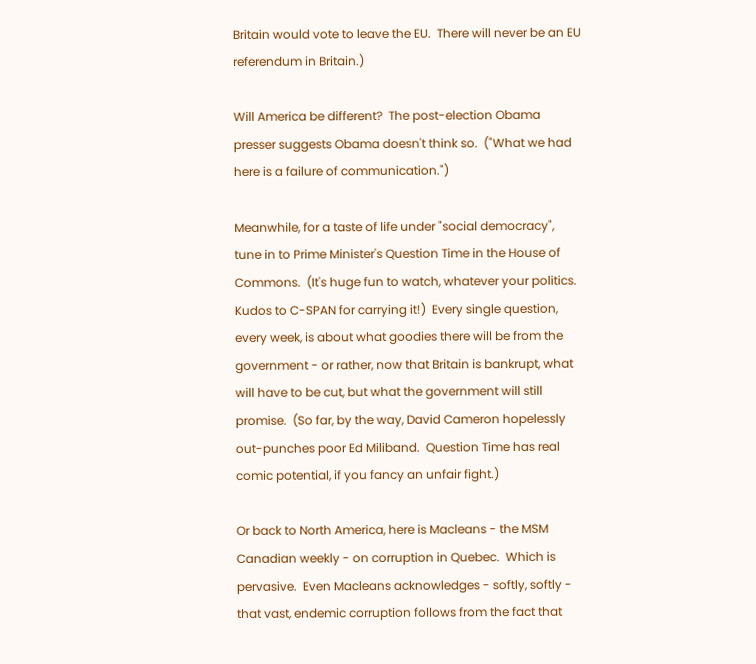Britain would vote to leave the EU.  There will never be an EU referendum in Britain.)

Will America be different?  The post-election Obama presser suggests Obama doesn't think so.  ("What we had here is a failure of communication.")

Meanwhile, for a taste of life under "social democracy", tune in to Prime Minister's Question Time in the House of Commons.  (It's huge fun to watch, whatever your politics.  Kudos to C-SPAN for carrying it!)  Every single question, every week, is about what goodies there will be from the government - or rather, now that Britain is bankrupt, what will have to be cut, but what the government will still promise.  (So far, by the way, David Cameron hopelessly out-punches poor Ed Miliband.  Question Time has real comic potential, if you fancy an unfair fight.)

Or back to North America, here is Macleans - the MSM Canadian weekly - on corruption in Quebec.  Which is pervasive.  Even Macleans acknowledges - softly, softly - that vast, endemic corruption follows from the fact that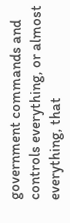government commands and controls everything, or almost everything, that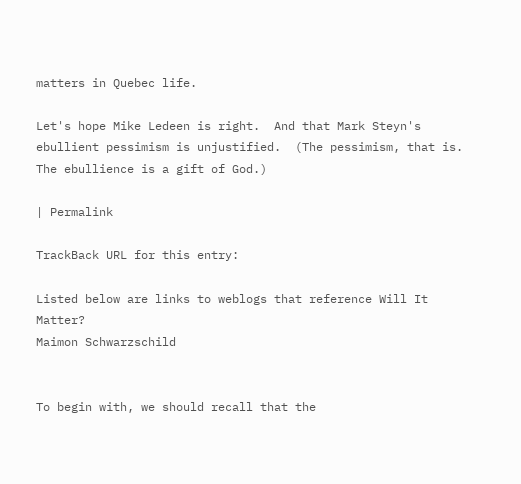matters in Quebec life.

Let's hope Mike Ledeen is right.  And that Mark Steyn's ebullient pessimism is unjustified.  (The pessimism, that is.  The ebullience is a gift of God.)

| Permalink

TrackBack URL for this entry:

Listed below are links to weblogs that reference Will It Matter?
Maimon Schwarzschild


To begin with, we should recall that the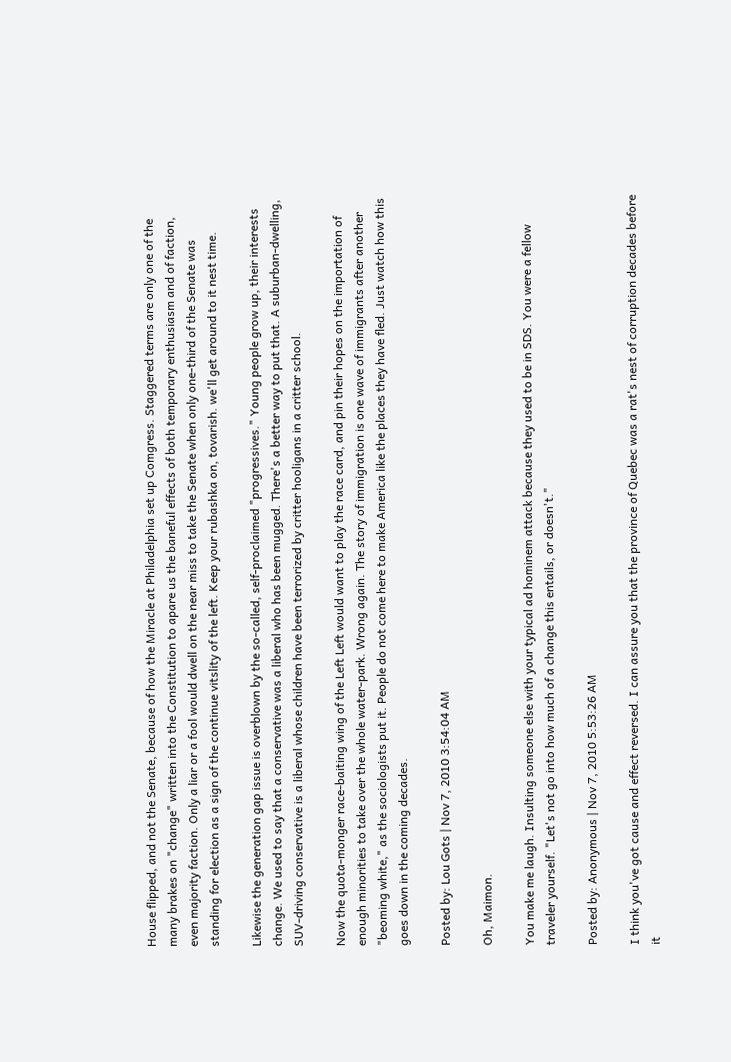House flipped, and not the Senate, because of how the Miracle at Philadelphia set up Comgress. Staggered terms are only one of the many brakes on "change" written into the Constitution to apare us the baneful effects of both temporary enthusiasm and of faction, even majority faction. Only a liar or a fool would dwell on the near miss to take the Senate when only one-third of the Senate was standing for election as a sign of the continue vitslity of the left. Keep your rubashka on, tovarish. we'll get around to it nest time.

Likewise the generation gap issue is overblown by the so-called, self-proclaimed "progressives." Young people grow up, their interests change. We used to say that a conservative was a liberal who has been mugged. There's a better way to put that. A suburban-dwelling, SUV-driving conservative is a liberal whose children have been terrorized by critter hooligans in a critter school.

Now the quota-monger race-baiting wing of the Left Left would want to play the race card, and pin their hopes on the importation of enough minorities to take over the whole water-park. Wrong again. The story of immigration is one wave of immigrants after another "beoming white," as the sociologists put it. People do not come here to make America like the places they have fled. Just watch how this goes down in the coming decades.

Posted by: Lou Gots | Nov 7, 2010 3:54:04 AM

Oh, Maimon.

You make me laugh. Insulting someone else with your typical ad hominem attack because they used to be in SDS. You were a fellow traveler yourself. "Let's not go into how much of a change this entails, or doesn't."

Posted by: Anonymous | Nov 7, 2010 5:53:26 AM

I think you've got cause and effect reversed. I can assure you that the province of Quebec was a rat's nest of corruption decades before it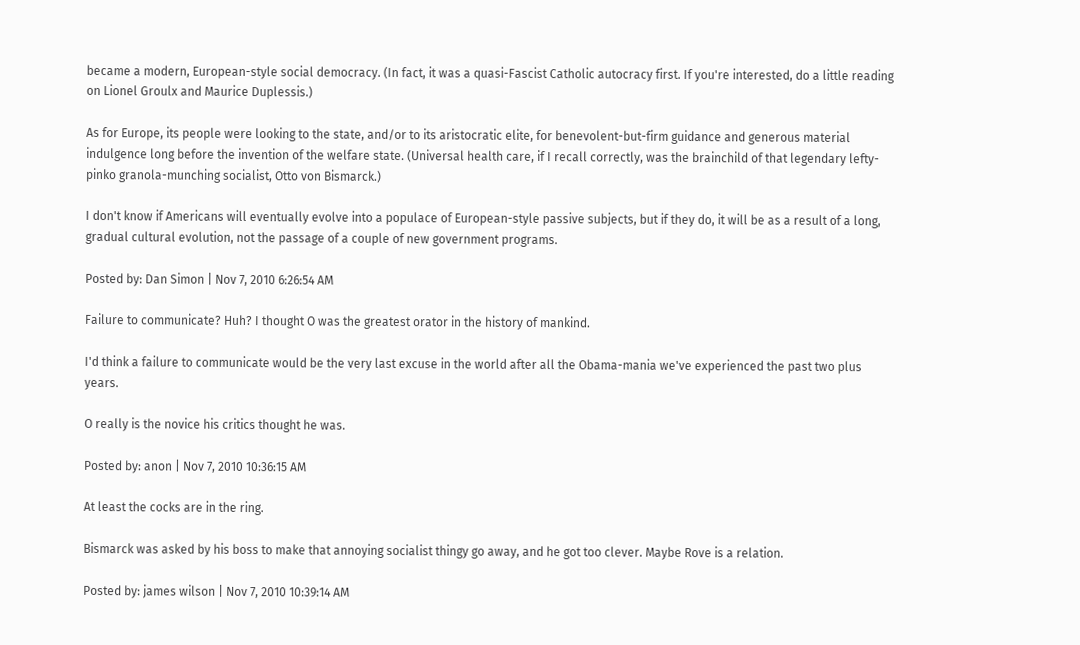became a modern, European-style social democracy. (In fact, it was a quasi-Fascist Catholic autocracy first. If you're interested, do a little reading on Lionel Groulx and Maurice Duplessis.)

As for Europe, its people were looking to the state, and/or to its aristocratic elite, for benevolent-but-firm guidance and generous material indulgence long before the invention of the welfare state. (Universal health care, if I recall correctly, was the brainchild of that legendary lefty-pinko granola-munching socialist, Otto von Bismarck.)

I don't know if Americans will eventually evolve into a populace of European-style passive subjects, but if they do, it will be as a result of a long, gradual cultural evolution, not the passage of a couple of new government programs.

Posted by: Dan Simon | Nov 7, 2010 6:26:54 AM

Failure to communicate? Huh? I thought O was the greatest orator in the history of mankind.

I'd think a failure to communicate would be the very last excuse in the world after all the Obama-mania we've experienced the past two plus years.

O really is the novice his critics thought he was.

Posted by: anon | Nov 7, 2010 10:36:15 AM

At least the cocks are in the ring.

Bismarck was asked by his boss to make that annoying socialist thingy go away, and he got too clever. Maybe Rove is a relation.

Posted by: james wilson | Nov 7, 2010 10:39:14 AM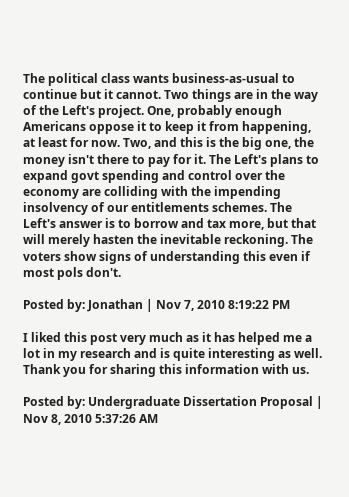The political class wants business-as-usual to continue but it cannot. Two things are in the way of the Left's project. One, probably enough Americans oppose it to keep it from happening, at least for now. Two, and this is the big one, the money isn't there to pay for it. The Left's plans to expand govt spending and control over the economy are colliding with the impending insolvency of our entitlements schemes. The Left's answer is to borrow and tax more, but that will merely hasten the inevitable reckoning. The voters show signs of understanding this even if most pols don't.

Posted by: Jonathan | Nov 7, 2010 8:19:22 PM

I liked this post very much as it has helped me a lot in my research and is quite interesting as well. Thank you for sharing this information with us.

Posted by: Undergraduate Dissertation Proposal | Nov 8, 2010 5:37:26 AM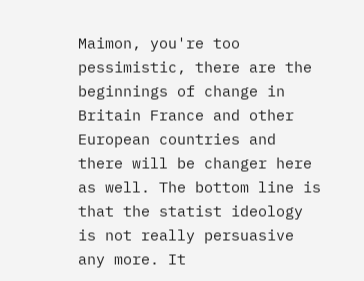Maimon, you're too pessimistic, there are the beginnings of change in Britain France and other European countries and there will be changer here as well. The bottom line is that the statist ideology is not really persuasive any more. It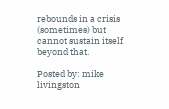rebounds in a crisis (sometimes) but cannot sustain itself beyond that.

Posted by: mike livingston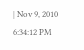| Nov 9, 2010 6:34:12 PM